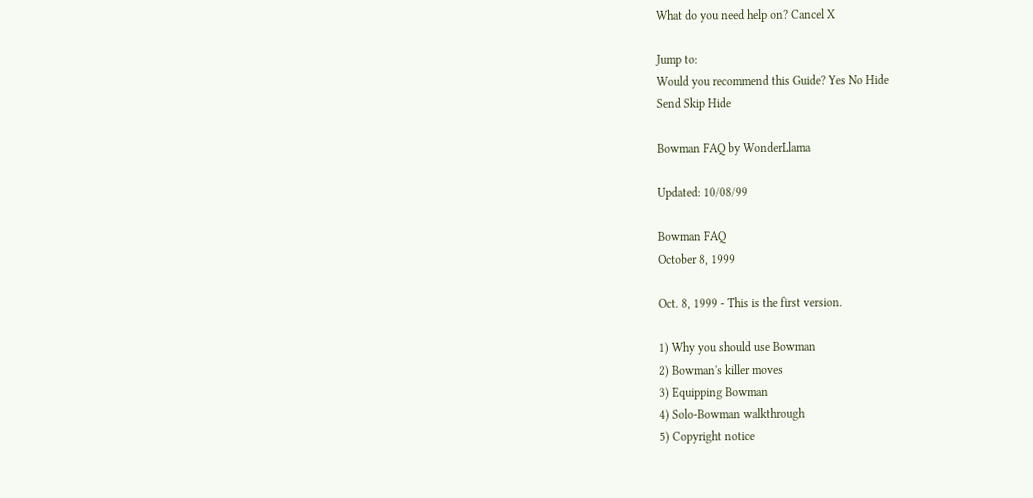What do you need help on? Cancel X

Jump to:
Would you recommend this Guide? Yes No Hide
Send Skip Hide

Bowman FAQ by WonderLlama

Updated: 10/08/99

Bowman FAQ
October 8, 1999

Oct. 8, 1999 - This is the first version.

1) Why you should use Bowman
2) Bowman's killer moves
3) Equipping Bowman
4) Solo-Bowman walkthrough
5) Copyright notice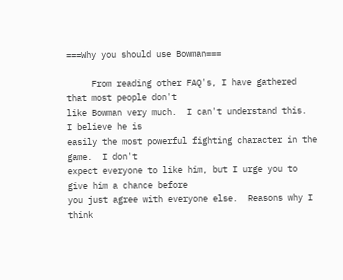===Why you should use Bowman===

     From reading other FAQ's, I have gathered that most people don't
like Bowman very much.  I can't understand this.  I believe he is
easily the most powerful fighting character in the game.  I don't
expect everyone to like him, but I urge you to give him a chance before
you just agree with everyone else.  Reasons why I think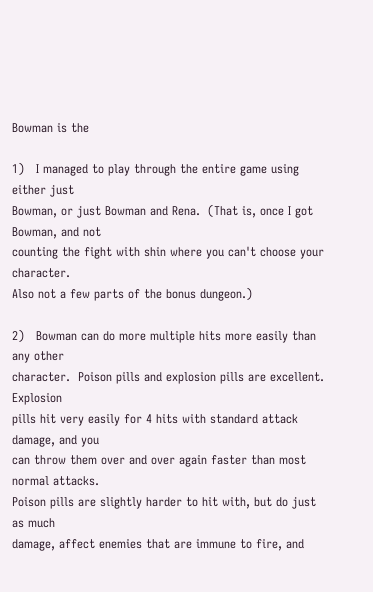Bowman is the

1)   I managed to play through the entire game using either just
Bowman, or just Bowman and Rena.  (That is, once I got Bowman, and not
counting the fight with shin where you can't choose your character.
Also not a few parts of the bonus dungeon.)

2)   Bowman can do more multiple hits more easily than any other
character.  Poison pills and explosion pills are excellent.  Explosion
pills hit very easily for 4 hits with standard attack damage, and you
can throw them over and over again faster than most normal attacks.
Poison pills are slightly harder to hit with, but do just as much
damage, affect enemies that are immune to fire, and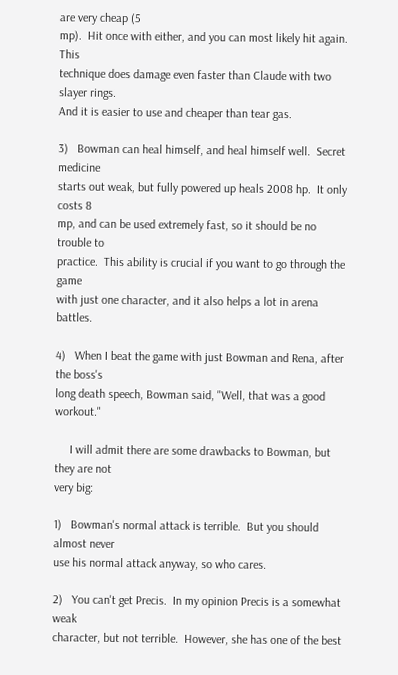are very cheap (5
mp).  Hit once with either, and you can most likely hit again.  This
technique does damage even faster than Claude with two slayer rings.
And it is easier to use and cheaper than tear gas.

3)   Bowman can heal himself, and heal himself well.  Secret medicine
starts out weak, but fully powered up heals 2008 hp.  It only costs 8
mp, and can be used extremely fast, so it should be no trouble to
practice.  This ability is crucial if you want to go through the game
with just one character, and it also helps a lot in arena battles.

4)   When I beat the game with just Bowman and Rena, after the boss's
long death speech, Bowman said, "Well, that was a good workout."

     I will admit there are some drawbacks to Bowman, but they are not
very big:

1)   Bowman's normal attack is terrible.  But you should almost never
use his normal attack anyway, so who cares.

2)   You can't get Precis.  In my opinion Precis is a somewhat weak
character, but not terrible.  However, she has one of the best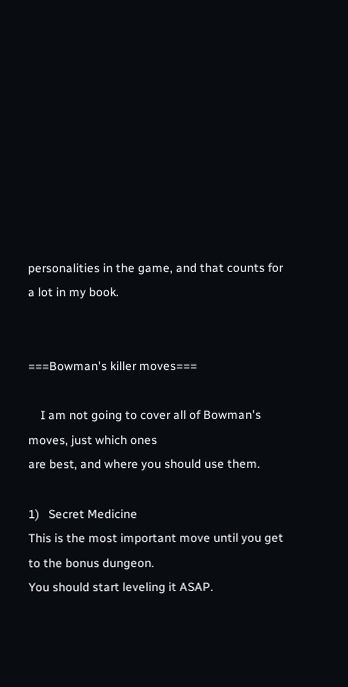personalities in the game, and that counts for a lot in my book.


===Bowman's killer moves===

    I am not going to cover all of Bowman's moves, just which ones
are best, and where you should use them.

1)   Secret Medicine
This is the most important move until you get to the bonus dungeon.
You should start leveling it ASAP.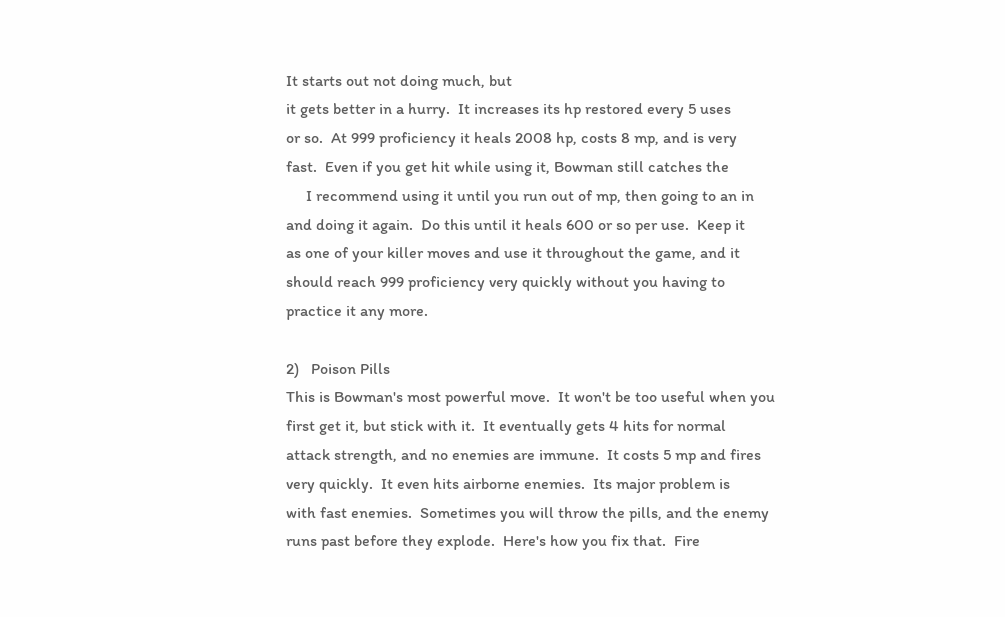It starts out not doing much, but
it gets better in a hurry.  It increases its hp restored every 5 uses
or so.  At 999 proficiency it heals 2008 hp, costs 8 mp, and is very
fast.  Even if you get hit while using it, Bowman still catches the
     I recommend using it until you run out of mp, then going to an in
and doing it again.  Do this until it heals 600 or so per use.  Keep it
as one of your killer moves and use it throughout the game, and it
should reach 999 proficiency very quickly without you having to
practice it any more.

2)   Poison Pills
This is Bowman's most powerful move.  It won't be too useful when you
first get it, but stick with it.  It eventually gets 4 hits for normal
attack strength, and no enemies are immune.  It costs 5 mp and fires
very quickly.  It even hits airborne enemies.  Its major problem is
with fast enemies.  Sometimes you will throw the pills, and the enemy
runs past before they explode.  Here's how you fix that.  Fire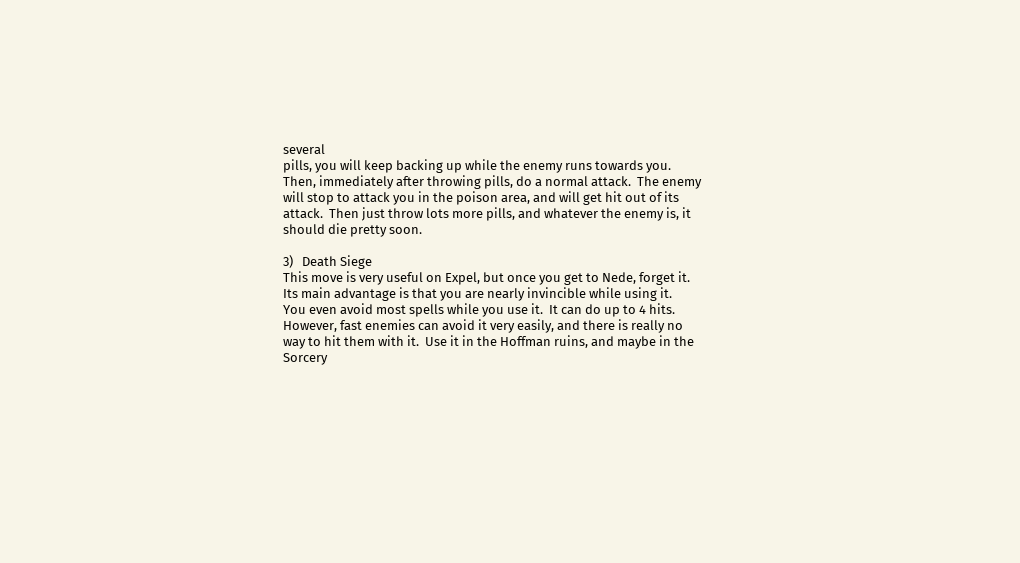several
pills, you will keep backing up while the enemy runs towards you.
Then, immediately after throwing pills, do a normal attack.  The enemy
will stop to attack you in the poison area, and will get hit out of its
attack.  Then just throw lots more pills, and whatever the enemy is, it
should die pretty soon.

3)   Death Siege
This move is very useful on Expel, but once you get to Nede, forget it.
Its main advantage is that you are nearly invincible while using it.
You even avoid most spells while you use it.  It can do up to 4 hits.
However, fast enemies can avoid it very easily, and there is really no
way to hit them with it.  Use it in the Hoffman ruins, and maybe in the
Sorcery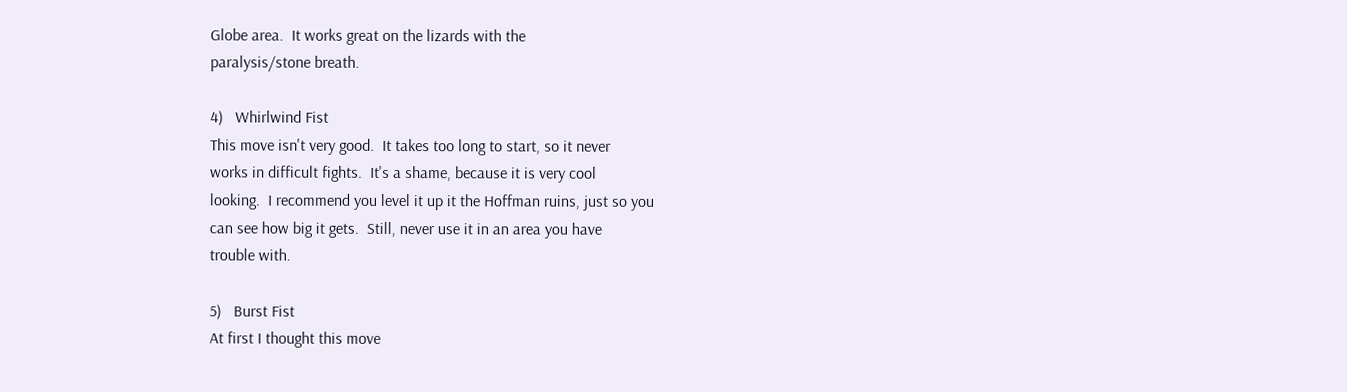Globe area.  It works great on the lizards with the
paralysis/stone breath.

4)   Whirlwind Fist
This move isn't very good.  It takes too long to start, so it never
works in difficult fights.  It's a shame, because it is very cool
looking.  I recommend you level it up it the Hoffman ruins, just so you
can see how big it gets.  Still, never use it in an area you have
trouble with.

5)   Burst Fist
At first I thought this move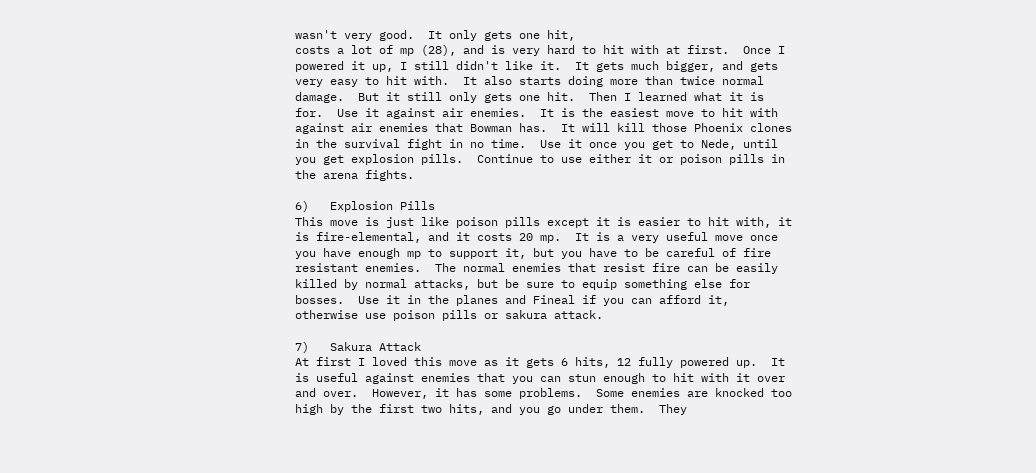wasn't very good.  It only gets one hit,
costs a lot of mp (28), and is very hard to hit with at first.  Once I
powered it up, I still didn't like it.  It gets much bigger, and gets
very easy to hit with.  It also starts doing more than twice normal
damage.  But it still only gets one hit.  Then I learned what it is
for.  Use it against air enemies.  It is the easiest move to hit with
against air enemies that Bowman has.  It will kill those Phoenix clones
in the survival fight in no time.  Use it once you get to Nede, until
you get explosion pills.  Continue to use either it or poison pills in
the arena fights.

6)   Explosion Pills
This move is just like poison pills except it is easier to hit with, it
is fire-elemental, and it costs 20 mp.  It is a very useful move once
you have enough mp to support it, but you have to be careful of fire
resistant enemies.  The normal enemies that resist fire can be easily
killed by normal attacks, but be sure to equip something else for
bosses.  Use it in the planes and Fineal if you can afford it,
otherwise use poison pills or sakura attack.

7)   Sakura Attack
At first I loved this move as it gets 6 hits, 12 fully powered up.  It
is useful against enemies that you can stun enough to hit with it over
and over.  However, it has some problems.  Some enemies are knocked too
high by the first two hits, and you go under them.  They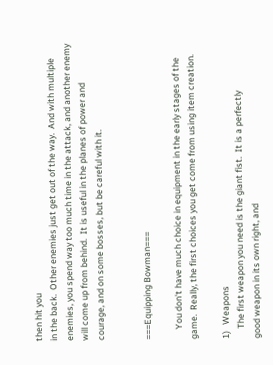then hit you
in the back.  Other enemies just get out of the way.  And with multiple
enemies, you spend way too much time in the attack, and another enemy
will come up from behind.  It is useful in the planes of power and
courage, and on some bosses, but be careful with it.


===Equipping Bowman===

     You don't have much choice in equipment in the early stages of the
game.  Really, the first choices you get come from using item creation.

1)   Weapons
     The first weapon you need is the giant fist.  It is a perfectly
good weapon in its own right, and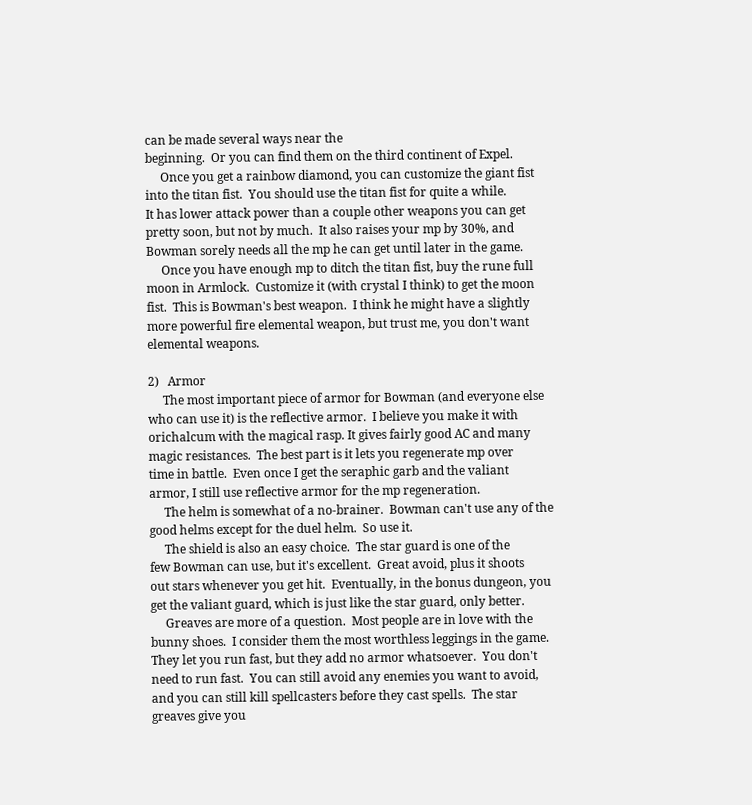can be made several ways near the
beginning.  Or you can find them on the third continent of Expel.
     Once you get a rainbow diamond, you can customize the giant fist
into the titan fist.  You should use the titan fist for quite a while.
It has lower attack power than a couple other weapons you can get
pretty soon, but not by much.  It also raises your mp by 30%, and
Bowman sorely needs all the mp he can get until later in the game.
     Once you have enough mp to ditch the titan fist, buy the rune full
moon in Armlock.  Customize it (with crystal I think) to get the moon
fist.  This is Bowman's best weapon.  I think he might have a slightly
more powerful fire elemental weapon, but trust me, you don't want
elemental weapons.

2)   Armor
     The most important piece of armor for Bowman (and everyone else
who can use it) is the reflective armor.  I believe you make it with
orichalcum with the magical rasp. It gives fairly good AC and many
magic resistances.  The best part is it lets you regenerate mp over
time in battle.  Even once I get the seraphic garb and the valiant
armor, I still use reflective armor for the mp regeneration.
     The helm is somewhat of a no-brainer.  Bowman can't use any of the
good helms except for the duel helm.  So use it.
     The shield is also an easy choice.  The star guard is one of the
few Bowman can use, but it's excellent.  Great avoid, plus it shoots
out stars whenever you get hit.  Eventually, in the bonus dungeon, you
get the valiant guard, which is just like the star guard, only better.
     Greaves are more of a question.  Most people are in love with the
bunny shoes.  I consider them the most worthless leggings in the game.
They let you run fast, but they add no armor whatsoever.  You don't
need to run fast.  You can still avoid any enemies you want to avoid,
and you can still kill spellcasters before they cast spells.  The star
greaves give you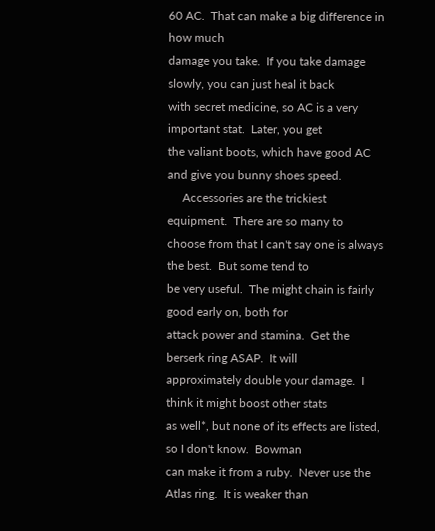60 AC.  That can make a big difference in how much
damage you take.  If you take damage slowly, you can just heal it back
with secret medicine, so AC is a very important stat.  Later, you get
the valiant boots, which have good AC and give you bunny shoes speed.
     Accessories are the trickiest equipment.  There are so many to
choose from that I can't say one is always the best.  But some tend to
be very useful.  The might chain is fairly good early on, both for
attack power and stamina.  Get the berserk ring ASAP.  It will
approximately double your damage.  I think it might boost other stats
as well*, but none of its effects are listed, so I don't know.  Bowman
can make it from a ruby.  Never use the Atlas ring.  It is weaker than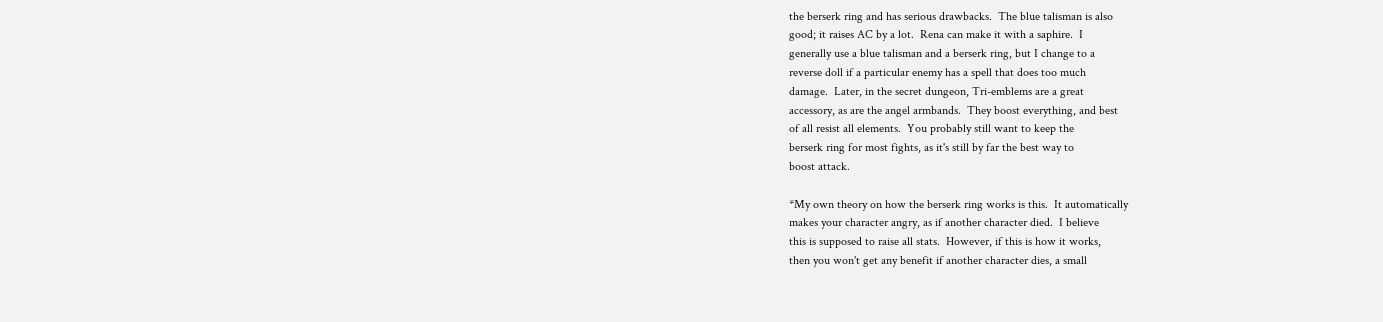the berserk ring and has serious drawbacks.  The blue talisman is also
good; it raises AC by a lot.  Rena can make it with a saphire.  I
generally use a blue talisman and a berserk ring, but I change to a
reverse doll if a particular enemy has a spell that does too much
damage.  Later, in the secret dungeon, Tri-emblems are a great
accessory, as are the angel armbands.  They boost everything, and best
of all resist all elements.  You probably still want to keep the
berserk ring for most fights, as it's still by far the best way to
boost attack.

*My own theory on how the berserk ring works is this.  It automatically
makes your character angry, as if another character died.  I believe
this is supposed to raise all stats.  However, if this is how it works,
then you won't get any benefit if another character dies, a small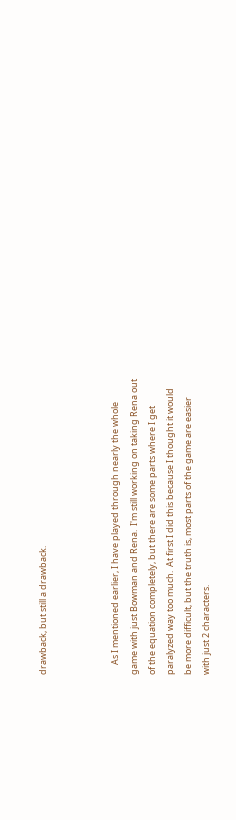drawback, but still a drawback.



     As I mentioned earlier, I have played through nearly the whole
game with just Bowman and Rena.  I'm still working on taking Rena out
of the equation completely, but there are some parts where I get
paralyzed way too much.  At first I did this because I thought it would
be more difficult, but the truth is, most parts of the game are easier
with just 2 characters.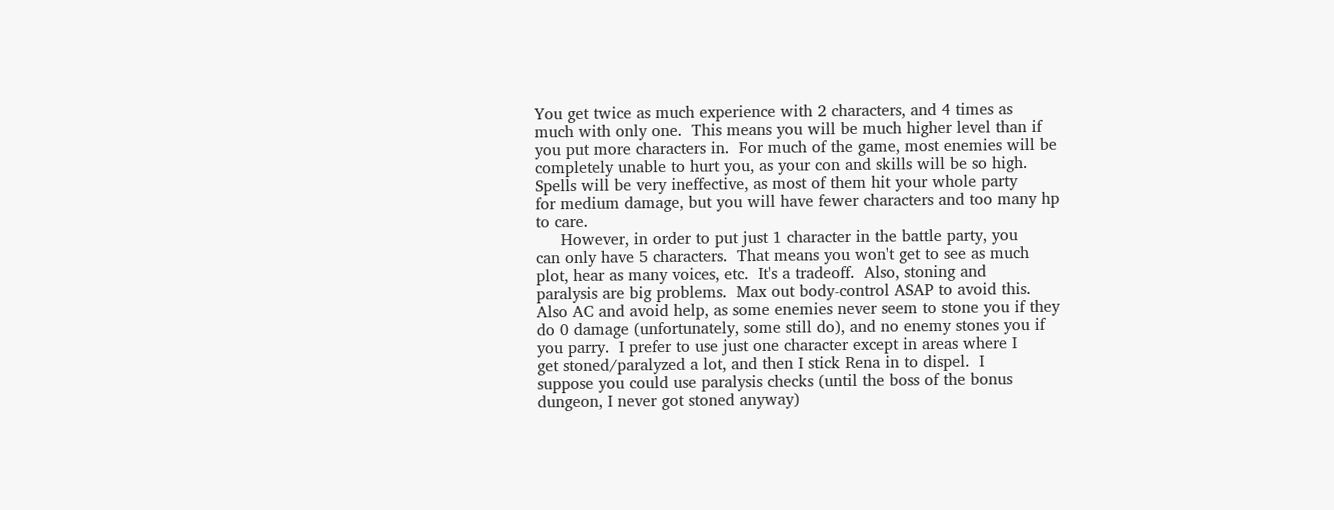You get twice as much experience with 2 characters, and 4 times as
much with only one.  This means you will be much higher level than if
you put more characters in.  For much of the game, most enemies will be
completely unable to hurt you, as your con and skills will be so high.
Spells will be very ineffective, as most of them hit your whole party
for medium damage, but you will have fewer characters and too many hp
to care.
     However, in order to put just 1 character in the battle party, you
can only have 5 characters.  That means you won't get to see as much
plot, hear as many voices, etc.  It's a tradeoff.  Also, stoning and
paralysis are big problems.  Max out body-control ASAP to avoid this.
Also AC and avoid help, as some enemies never seem to stone you if they
do 0 damage (unfortunately, some still do), and no enemy stones you if
you parry.  I prefer to use just one character except in areas where I
get stoned/paralyzed a lot, and then I stick Rena in to dispel.  I
suppose you could use paralysis checks (until the boss of the bonus
dungeon, I never got stoned anyway)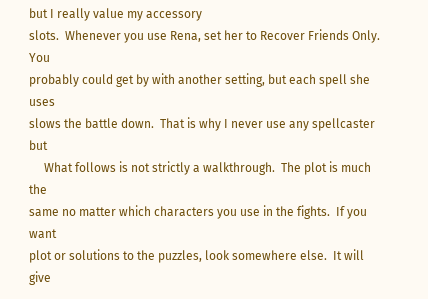but I really value my accessory
slots.  Whenever you use Rena, set her to Recover Friends Only.  You
probably could get by with another setting, but each spell she uses
slows the battle down.  That is why I never use any spellcaster but
     What follows is not strictly a walkthrough.  The plot is much the
same no matter which characters you use in the fights.  If you want
plot or solutions to the puzzles, look somewhere else.  It will give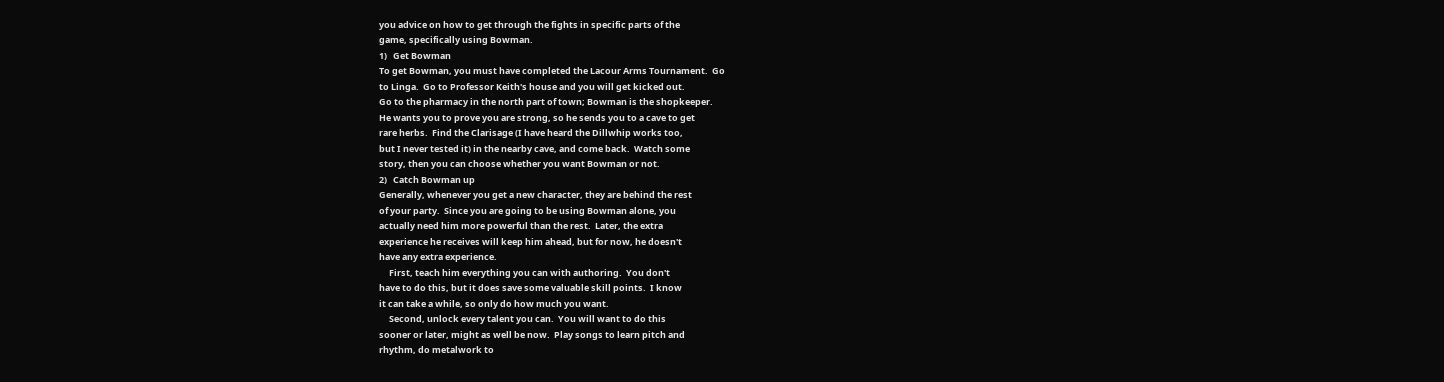you advice on how to get through the fights in specific parts of the
game, specifically using Bowman.
1)   Get Bowman
To get Bowman, you must have completed the Lacour Arms Tournament.  Go
to Linga.  Go to Professor Keith's house and you will get kicked out.
Go to the pharmacy in the north part of town; Bowman is the shopkeeper.
He wants you to prove you are strong, so he sends you to a cave to get
rare herbs.  Find the Clarisage (I have heard the Dillwhip works too,
but I never tested it) in the nearby cave, and come back.  Watch some
story, then you can choose whether you want Bowman or not.
2)   Catch Bowman up
Generally, whenever you get a new character, they are behind the rest
of your party.  Since you are going to be using Bowman alone, you
actually need him more powerful than the rest.  Later, the extra
experience he receives will keep him ahead, but for now, he doesn't
have any extra experience.
     First, teach him everything you can with authoring.  You don't
have to do this, but it does save some valuable skill points.  I know
it can take a while, so only do how much you want.
     Second, unlock every talent you can.  You will want to do this
sooner or later, might as well be now.  Play songs to learn pitch and
rhythm, do metalwork to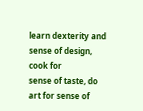learn dexterity and sense of design, cook for
sense of taste, do art for sense of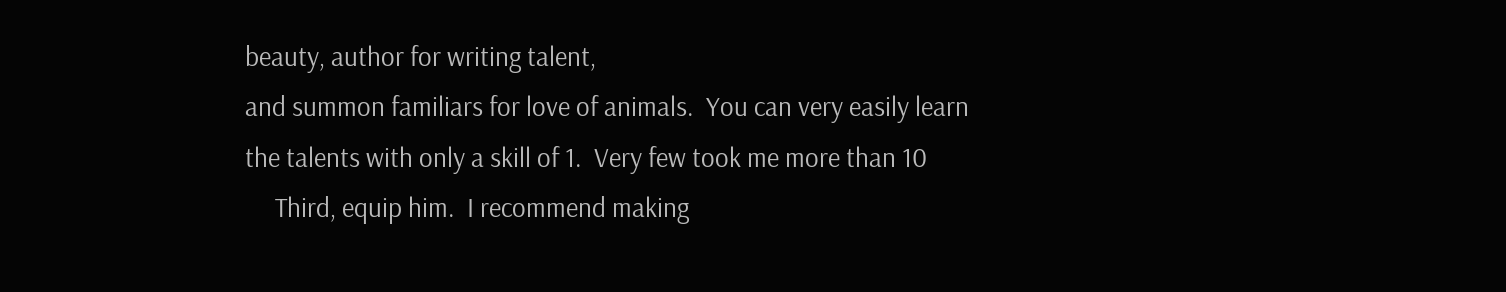beauty, author for writing talent,
and summon familiars for love of animals.  You can very easily learn
the talents with only a skill of 1.  Very few took me more than 10
     Third, equip him.  I recommend making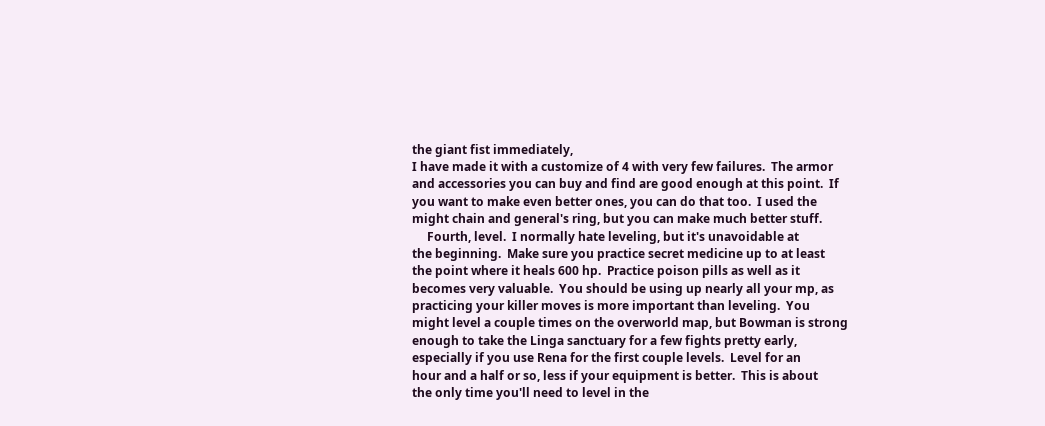the giant fist immediately,
I have made it with a customize of 4 with very few failures.  The armor
and accessories you can buy and find are good enough at this point.  If
you want to make even better ones, you can do that too.  I used the
might chain and general's ring, but you can make much better stuff.
     Fourth, level.  I normally hate leveling, but it's unavoidable at
the beginning.  Make sure you practice secret medicine up to at least
the point where it heals 600 hp.  Practice poison pills as well as it
becomes very valuable.  You should be using up nearly all your mp, as
practicing your killer moves is more important than leveling.  You
might level a couple times on the overworld map, but Bowman is strong
enough to take the Linga sanctuary for a few fights pretty early,
especially if you use Rena for the first couple levels.  Level for an
hour and a half or so, less if your equipment is better.  This is about
the only time you'll need to level in the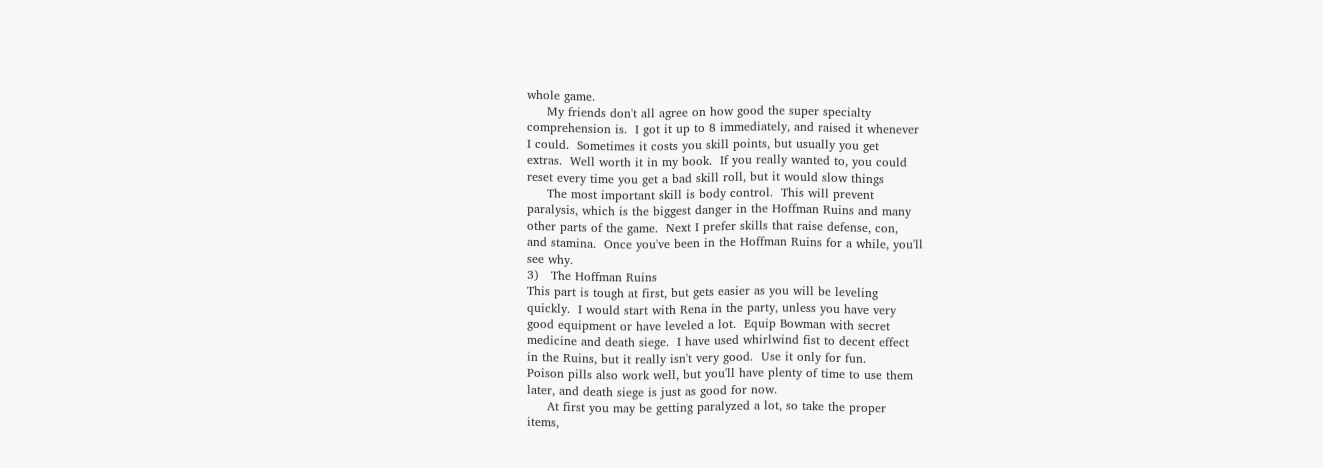whole game.
     My friends don't all agree on how good the super specialty
comprehension is.  I got it up to 8 immediately, and raised it whenever
I could.  Sometimes it costs you skill points, but usually you get
extras.  Well worth it in my book.  If you really wanted to, you could
reset every time you get a bad skill roll, but it would slow things
     The most important skill is body control.  This will prevent
paralysis, which is the biggest danger in the Hoffman Ruins and many
other parts of the game.  Next I prefer skills that raise defense, con,
and stamina.  Once you've been in the Hoffman Ruins for a while, you'll
see why.
3)   The Hoffman Ruins
This part is tough at first, but gets easier as you will be leveling
quickly.  I would start with Rena in the party, unless you have very
good equipment or have leveled a lot.  Equip Bowman with secret
medicine and death siege.  I have used whirlwind fist to decent effect
in the Ruins, but it really isn't very good.  Use it only for fun.
Poison pills also work well, but you'll have plenty of time to use them
later, and death siege is just as good for now.
     At first you may be getting paralyzed a lot, so take the proper
items,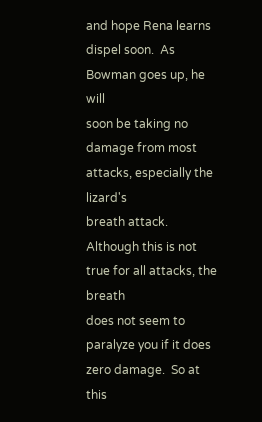and hope Rena learns dispel soon.  As Bowman goes up, he will
soon be taking no damage from most attacks, especially the lizard's
breath attack.  Although this is not true for all attacks, the breath
does not seem to paralyze you if it does zero damage.  So at this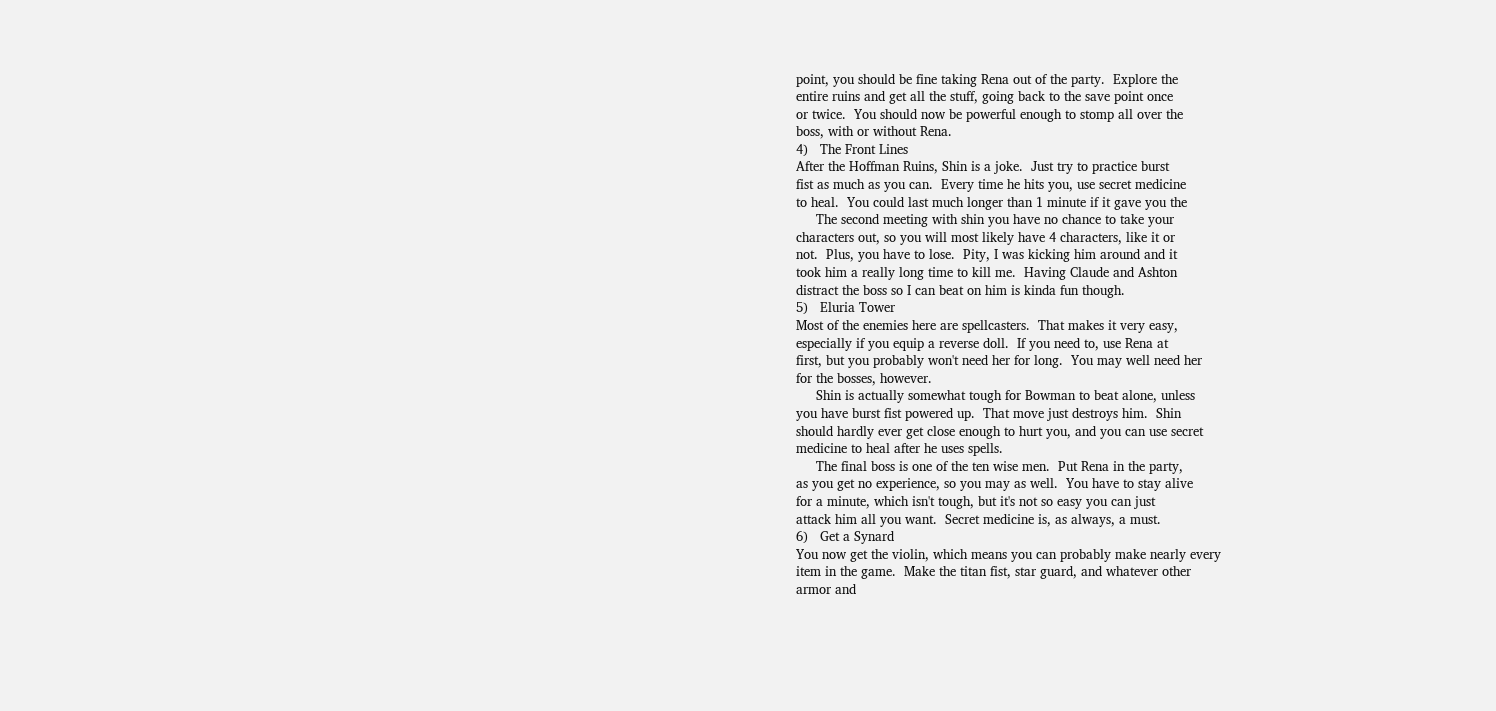point, you should be fine taking Rena out of the party.  Explore the
entire ruins and get all the stuff, going back to the save point once
or twice.  You should now be powerful enough to stomp all over the
boss, with or without Rena.
4)   The Front Lines
After the Hoffman Ruins, Shin is a joke.  Just try to practice burst
fist as much as you can.  Every time he hits you, use secret medicine
to heal.  You could last much longer than 1 minute if it gave you the
     The second meeting with shin you have no chance to take your
characters out, so you will most likely have 4 characters, like it or
not.  Plus, you have to lose.  Pity, I was kicking him around and it
took him a really long time to kill me.  Having Claude and Ashton
distract the boss so I can beat on him is kinda fun though.
5)   Eluria Tower
Most of the enemies here are spellcasters.  That makes it very easy,
especially if you equip a reverse doll.  If you need to, use Rena at
first, but you probably won't need her for long.  You may well need her
for the bosses, however.
     Shin is actually somewhat tough for Bowman to beat alone, unless
you have burst fist powered up.  That move just destroys him.  Shin
should hardly ever get close enough to hurt you, and you can use secret
medicine to heal after he uses spells.
     The final boss is one of the ten wise men.  Put Rena in the party,
as you get no experience, so you may as well.  You have to stay alive
for a minute, which isn't tough, but it's not so easy you can just
attack him all you want.  Secret medicine is, as always, a must.
6)   Get a Synard
You now get the violin, which means you can probably make nearly every
item in the game.  Make the titan fist, star guard, and whatever other
armor and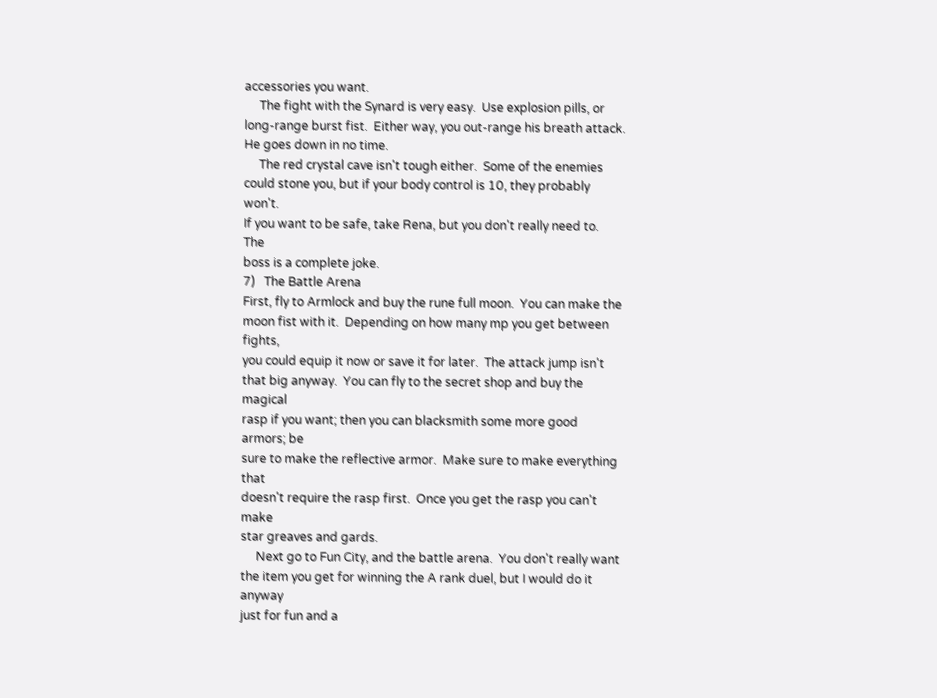accessories you want.
     The fight with the Synard is very easy.  Use explosion pills, or
long-range burst fist.  Either way, you out-range his breath attack.
He goes down in no time.
     The red crystal cave isn't tough either.  Some of the enemies
could stone you, but if your body control is 10, they probably won't.
If you want to be safe, take Rena, but you don't really need to.  The
boss is a complete joke.
7)   The Battle Arena
First, fly to Armlock and buy the rune full moon.  You can make the
moon fist with it.  Depending on how many mp you get between fights,
you could equip it now or save it for later.  The attack jump isn't
that big anyway.  You can fly to the secret shop and buy the magical
rasp if you want; then you can blacksmith some more good armors; be
sure to make the reflective armor.  Make sure to make everything that
doesn't require the rasp first.  Once you get the rasp you can't make
star greaves and gards.
     Next go to Fun City, and the battle arena.  You don't really want
the item you get for winning the A rank duel, but I would do it anyway
just for fun and a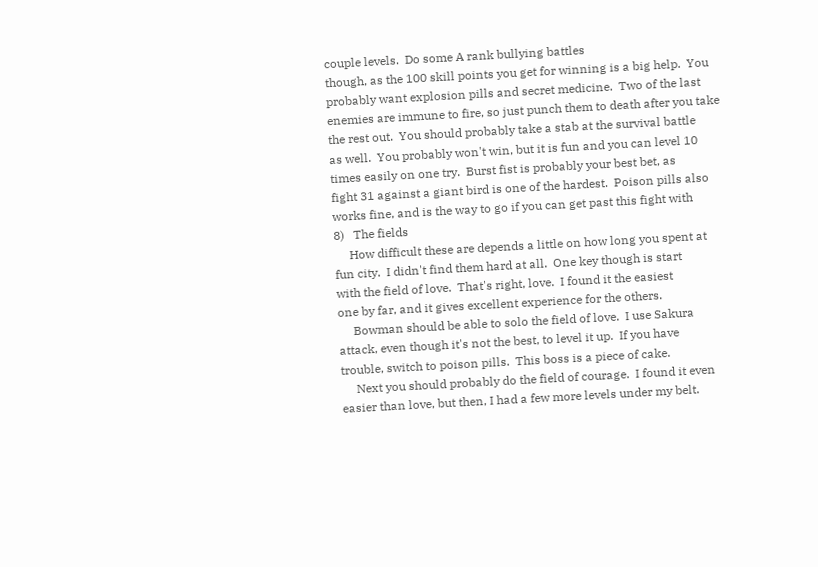couple levels.  Do some A rank bullying battles
though, as the 100 skill points you get for winning is a big help.  You
probably want explosion pills and secret medicine.  Two of the last
enemies are immune to fire, so just punch them to death after you take
the rest out.  You should probably take a stab at the survival battle
as well.  You probably won't win, but it is fun and you can level 10
times easily on one try.  Burst fist is probably your best bet, as
fight 31 against a giant bird is one of the hardest.  Poison pills also
works fine, and is the way to go if you can get past this fight with
8)   The fields
     How difficult these are depends a little on how long you spent at
fun city.  I didn't find them hard at all.  One key though is start
with the field of love.  That's right, love.  I found it the easiest
one by far, and it gives excellent experience for the others.
     Bowman should be able to solo the field of love.  I use Sakura
attack, even though it's not the best, to level it up.  If you have
trouble, switch to poison pills.  This boss is a piece of cake.
     Next you should probably do the field of courage.  I found it even
easier than love, but then, I had a few more levels under my belt.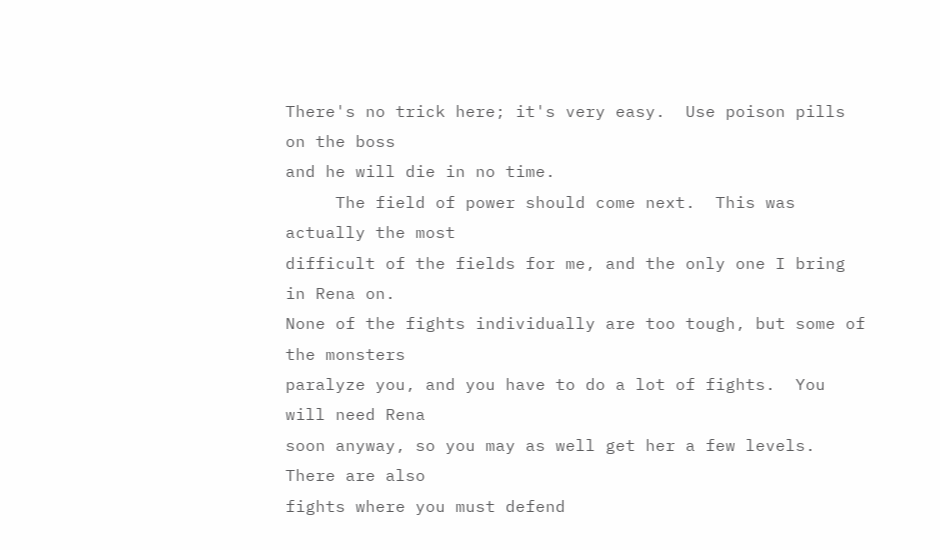There's no trick here; it's very easy.  Use poison pills on the boss
and he will die in no time.
     The field of power should come next.  This was actually the most
difficult of the fields for me, and the only one I bring in Rena on.
None of the fights individually are too tough, but some of the monsters
paralyze you, and you have to do a lot of fights.  You will need Rena
soon anyway, so you may as well get her a few levels.  There are also
fights where you must defend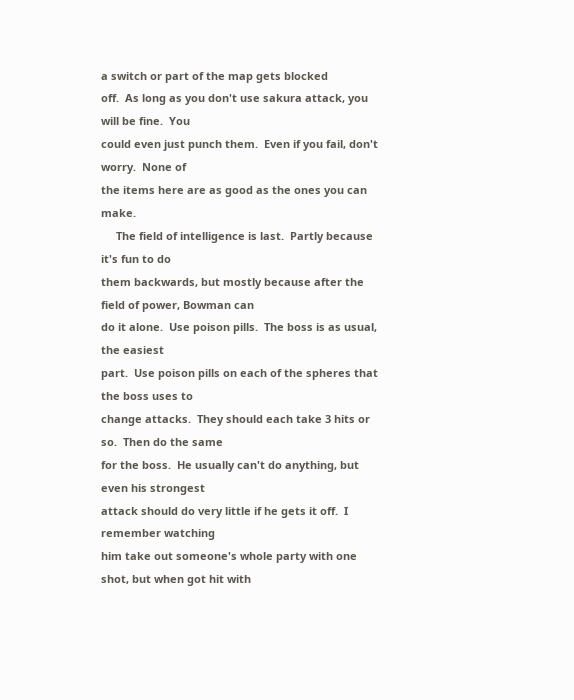a switch or part of the map gets blocked
off.  As long as you don't use sakura attack, you will be fine.  You
could even just punch them.  Even if you fail, don't worry.  None of
the items here are as good as the ones you can make.
     The field of intelligence is last.  Partly because it's fun to do
them backwards, but mostly because after the field of power, Bowman can
do it alone.  Use poison pills.  The boss is as usual, the easiest
part.  Use poison pills on each of the spheres that the boss uses to
change attacks.  They should each take 3 hits or so.  Then do the same
for the boss.  He usually can't do anything, but even his strongest
attack should do very little if he gets it off.  I remember watching
him take out someone's whole party with one shot, but when got hit with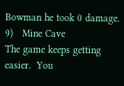Bowman he took 0 damage.
9)   Mine Cave
The game keeps getting easier.  You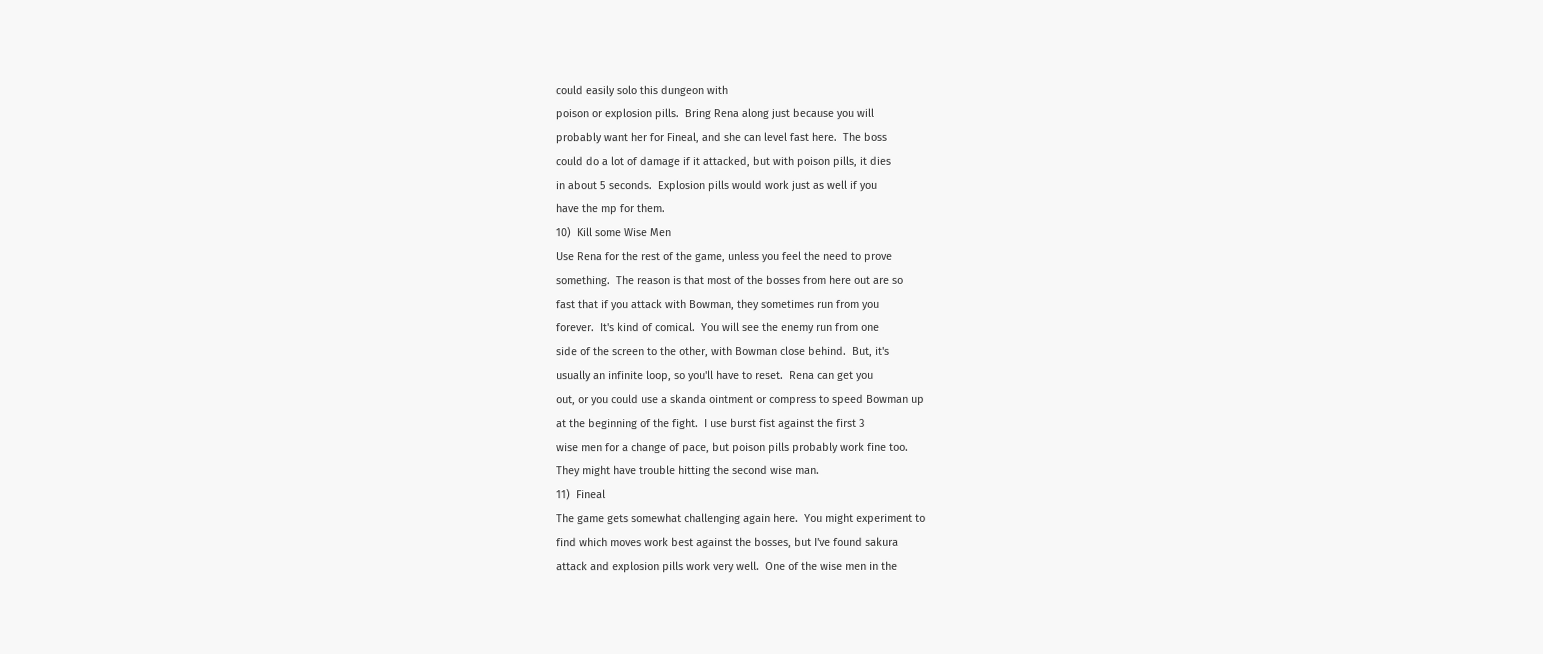could easily solo this dungeon with
poison or explosion pills.  Bring Rena along just because you will
probably want her for Fineal, and she can level fast here.  The boss
could do a lot of damage if it attacked, but with poison pills, it dies
in about 5 seconds.  Explosion pills would work just as well if you
have the mp for them.
10)  Kill some Wise Men
Use Rena for the rest of the game, unless you feel the need to prove
something.  The reason is that most of the bosses from here out are so
fast that if you attack with Bowman, they sometimes run from you
forever.  It's kind of comical.  You will see the enemy run from one
side of the screen to the other, with Bowman close behind.  But, it's
usually an infinite loop, so you'll have to reset.  Rena can get you
out, or you could use a skanda ointment or compress to speed Bowman up
at the beginning of the fight.  I use burst fist against the first 3
wise men for a change of pace, but poison pills probably work fine too.
They might have trouble hitting the second wise man.
11)  Fineal
The game gets somewhat challenging again here.  You might experiment to
find which moves work best against the bosses, but I've found sakura
attack and explosion pills work very well.  One of the wise men in the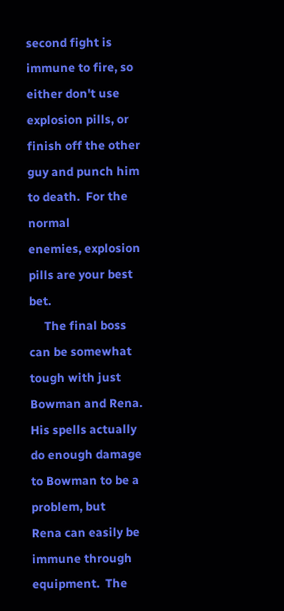second fight is immune to fire, so either don't use explosion pills, or
finish off the other guy and punch him to death.  For the normal
enemies, explosion pills are your best bet.
     The final boss can be somewhat tough with just Bowman and Rena.
His spells actually do enough damage to Bowman to be a problem, but
Rena can easily be immune through equipment.  The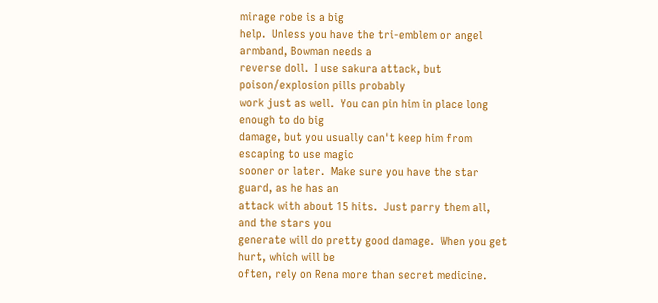mirage robe is a big
help.  Unless you have the tri-emblem or angel armband, Bowman needs a
reverse doll.  I use sakura attack, but poison/explosion pills probably
work just as well.  You can pin him in place long enough to do big
damage, but you usually can't keep him from escaping to use magic
sooner or later.  Make sure you have the star guard, as he has an
attack with about 15 hits.  Just parry them all, and the stars you
generate will do pretty good damage.  When you get hurt, which will be
often, rely on Rena more than secret medicine.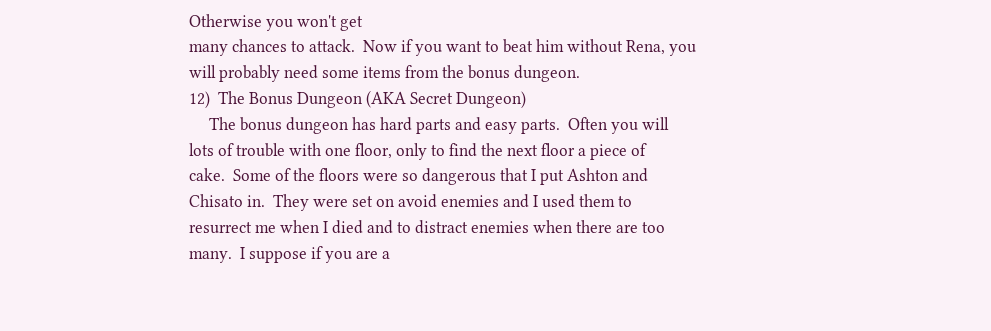Otherwise you won't get
many chances to attack.  Now if you want to beat him without Rena, you
will probably need some items from the bonus dungeon.
12)  The Bonus Dungeon (AKA Secret Dungeon)
     The bonus dungeon has hard parts and easy parts.  Often you will
lots of trouble with one floor, only to find the next floor a piece of
cake.  Some of the floors were so dangerous that I put Ashton and
Chisato in.  They were set on avoid enemies and I used them to
resurrect me when I died and to distract enemies when there are too
many.  I suppose if you are a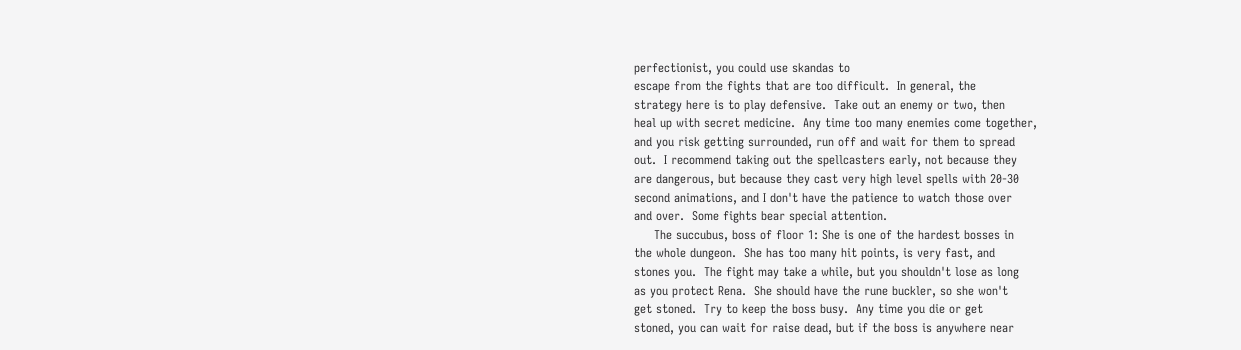perfectionist, you could use skandas to
escape from the fights that are too difficult.  In general, the
strategy here is to play defensive.  Take out an enemy or two, then
heal up with secret medicine.  Any time too many enemies come together,
and you risk getting surrounded, run off and wait for them to spread
out.  I recommend taking out the spellcasters early, not because they
are dangerous, but because they cast very high level spells with 20-30
second animations, and I don't have the patience to watch those over
and over.  Some fights bear special attention.
     The succubus, boss of floor 1: She is one of the hardest bosses in
the whole dungeon.  She has too many hit points, is very fast, and
stones you.  The fight may take a while, but you shouldn't lose as long
as you protect Rena.  She should have the rune buckler, so she won't
get stoned.  Try to keep the boss busy.  Any time you die or get
stoned, you can wait for raise dead, but if the boss is anywhere near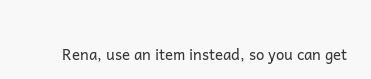Rena, use an item instead, so you can get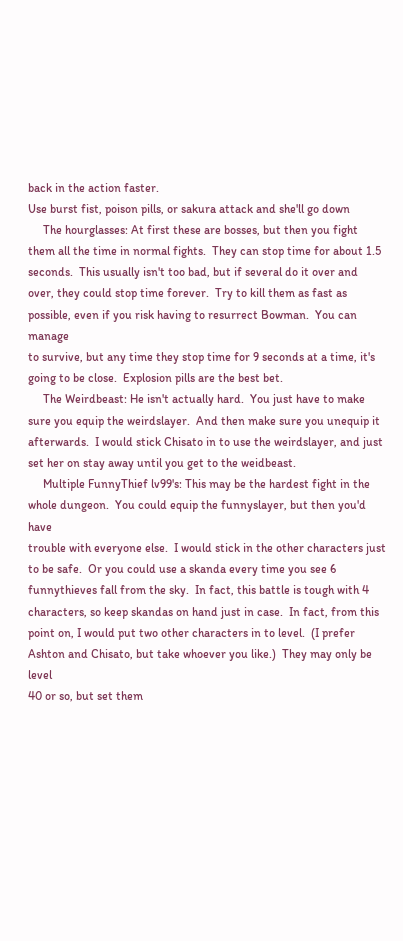back in the action faster.
Use burst fist, poison pills, or sakura attack and she'll go down
     The hourglasses: At first these are bosses, but then you fight
them all the time in normal fights.  They can stop time for about 1.5
seconds.  This usually isn't too bad, but if several do it over and
over, they could stop time forever.  Try to kill them as fast as
possible, even if you risk having to resurrect Bowman.  You can manage
to survive, but any time they stop time for 9 seconds at a time, it's
going to be close.  Explosion pills are the best bet.
     The Weirdbeast: He isn't actually hard.  You just have to make
sure you equip the weirdslayer.  And then make sure you unequip it
afterwards.  I would stick Chisato in to use the weirdslayer, and just
set her on stay away until you get to the weidbeast.
     Multiple FunnyThief lv99's: This may be the hardest fight in the
whole dungeon.  You could equip the funnyslayer, but then you'd have
trouble with everyone else.  I would stick in the other characters just
to be safe.  Or you could use a skanda every time you see 6
funnythieves fall from the sky.  In fact, this battle is tough with 4
characters, so keep skandas on hand just in case.  In fact, from this
point on, I would put two other characters in to level.  (I prefer
Ashton and Chisato, but take whoever you like.)  They may only be level
40 or so, but set them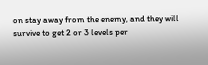on stay away from the enemy, and they will
survive to get 2 or 3 levels per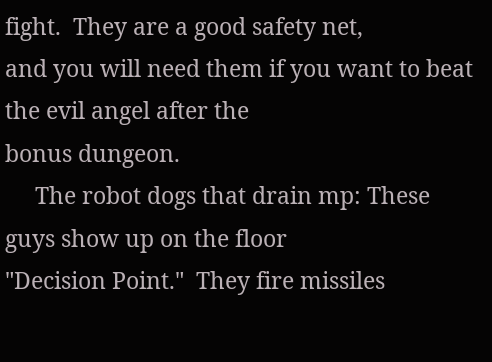fight.  They are a good safety net,
and you will need them if you want to beat the evil angel after the
bonus dungeon.
     The robot dogs that drain mp: These guys show up on the floor
"Decision Point."  They fire missiles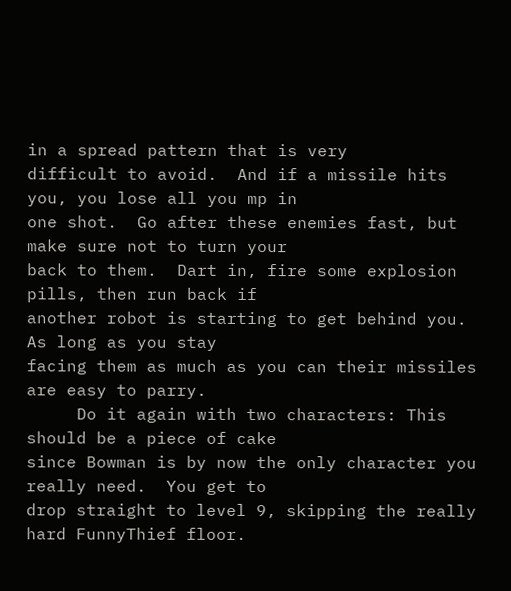in a spread pattern that is very
difficult to avoid.  And if a missile hits you, you lose all you mp in
one shot.  Go after these enemies fast, but make sure not to turn your
back to them.  Dart in, fire some explosion pills, then run back if
another robot is starting to get behind you.  As long as you stay
facing them as much as you can their missiles are easy to parry.
     Do it again with two characters: This should be a piece of cake
since Bowman is by now the only character you really need.  You get to
drop straight to level 9, skipping the really hard FunnyThief floor.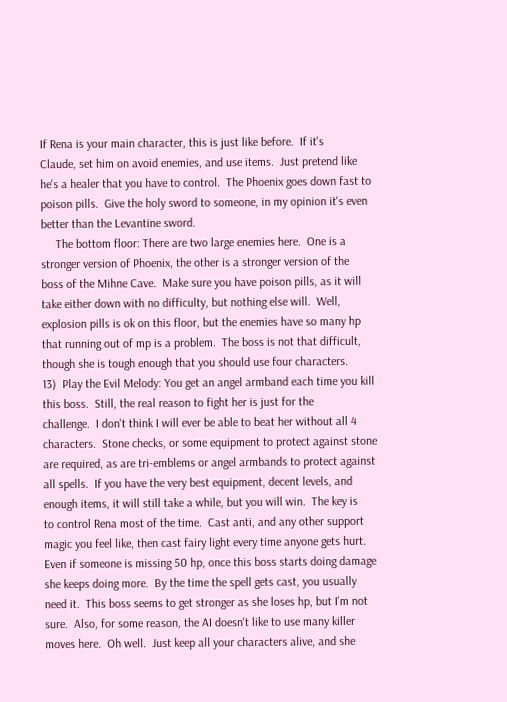If Rena is your main character, this is just like before.  If it's
Claude, set him on avoid enemies, and use items.  Just pretend like
he's a healer that you have to control.  The Phoenix goes down fast to
poison pills.  Give the holy sword to someone, in my opinion it's even
better than the Levantine sword.
     The bottom floor: There are two large enemies here.  One is a
stronger version of Phoenix, the other is a stronger version of the
boss of the Mihne Cave.  Make sure you have poison pills, as it will
take either down with no difficulty, but nothing else will.  Well,
explosion pills is ok on this floor, but the enemies have so many hp
that running out of mp is a problem.  The boss is not that difficult,
though she is tough enough that you should use four characters.
13)  Play the Evil Melody: You get an angel armband each time you kill
this boss.  Still, the real reason to fight her is just for the
challenge.  I don't think I will ever be able to beat her without all 4
characters.  Stone checks, or some equipment to protect against stone
are required, as are tri-emblems or angel armbands to protect against
all spells.  If you have the very best equipment, decent levels, and
enough items, it will still take a while, but you will win.  The key is
to control Rena most of the time.  Cast anti, and any other support
magic you feel like, then cast fairy light every time anyone gets hurt.
Even if someone is missing 50 hp, once this boss starts doing damage
she keeps doing more.  By the time the spell gets cast, you usually
need it.  This boss seems to get stronger as she loses hp, but I'm not
sure.  Also, for some reason, the AI doesn't like to use many killer
moves here.  Oh well.  Just keep all your characters alive, and she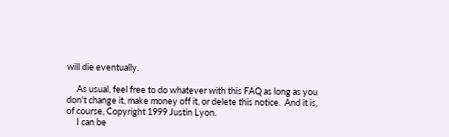will die eventually.

     As usual, feel free to do whatever with this FAQ as long as you
don't change it, make money off it, or delete this notice.  And it is,
of course, Copyright 1999 Justin Lyon.
     I can be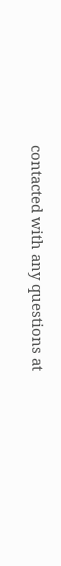contacted with any questions at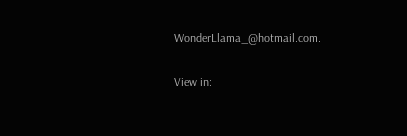WonderLlama_@hotmail.com.

View in: